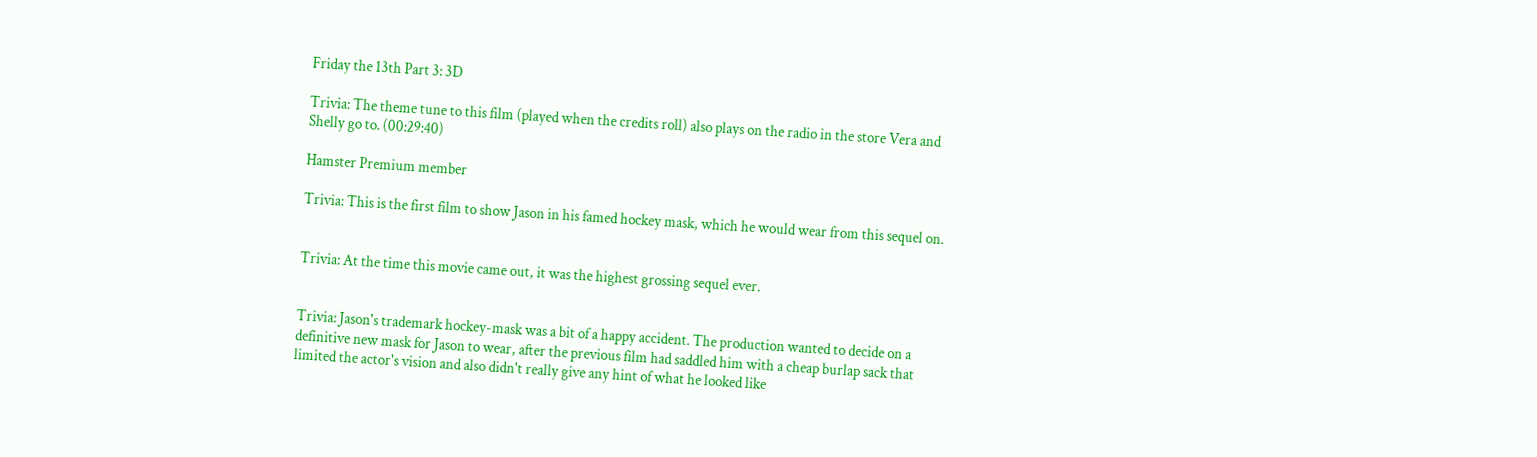Friday the 13th Part 3: 3D

Trivia: The theme tune to this film (played when the credits roll) also plays on the radio in the store Vera and Shelly go to. (00:29:40)

Hamster Premium member

Trivia: This is the first film to show Jason in his famed hockey mask, which he would wear from this sequel on.


Trivia: At the time this movie came out, it was the highest grossing sequel ever.


Trivia: Jason's trademark hockey-mask was a bit of a happy accident. The production wanted to decide on a definitive new mask for Jason to wear, after the previous film had saddled him with a cheap burlap sack that limited the actor's vision and also didn't really give any hint of what he looked like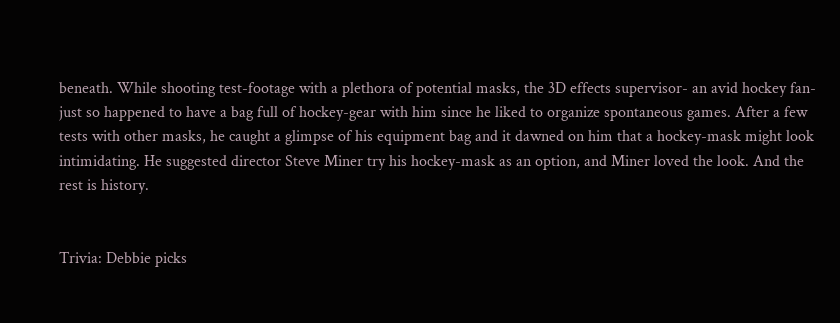beneath. While shooting test-footage with a plethora of potential masks, the 3D effects supervisor- an avid hockey fan- just so happened to have a bag full of hockey-gear with him since he liked to organize spontaneous games. After a few tests with other masks, he caught a glimpse of his equipment bag and it dawned on him that a hockey-mask might look intimidating. He suggested director Steve Miner try his hockey-mask as an option, and Miner loved the look. And the rest is history.


Trivia: Debbie picks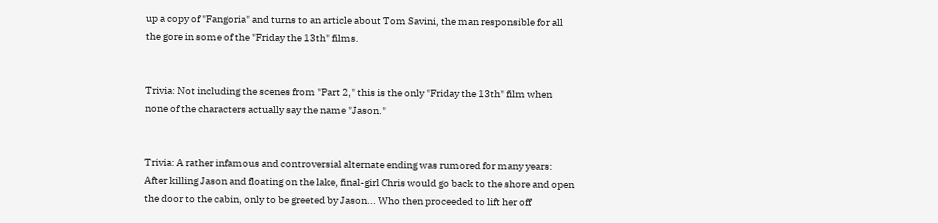up a copy of "Fangoria" and turns to an article about Tom Savini, the man responsible for all the gore in some of the "Friday the 13th" films.


Trivia: Not including the scenes from "Part 2," this is the only "Friday the 13th" film when none of the characters actually say the name "Jason."


Trivia: A rather infamous and controversial alternate ending was rumored for many years: After killing Jason and floating on the lake, final-girl Chris would go back to the shore and open the door to the cabin, only to be greeted by Jason... Who then proceeded to lift her off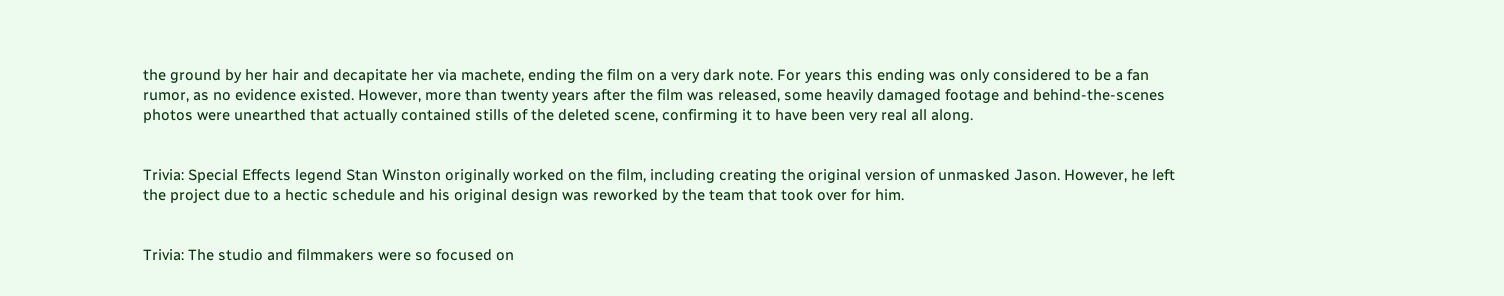the ground by her hair and decapitate her via machete, ending the film on a very dark note. For years this ending was only considered to be a fan rumor, as no evidence existed. However, more than twenty years after the film was released, some heavily damaged footage and behind-the-scenes photos were unearthed that actually contained stills of the deleted scene, confirming it to have been very real all along.


Trivia: Special Effects legend Stan Winston originally worked on the film, including creating the original version of unmasked Jason. However, he left the project due to a hectic schedule and his original design was reworked by the team that took over for him.


Trivia: The studio and filmmakers were so focused on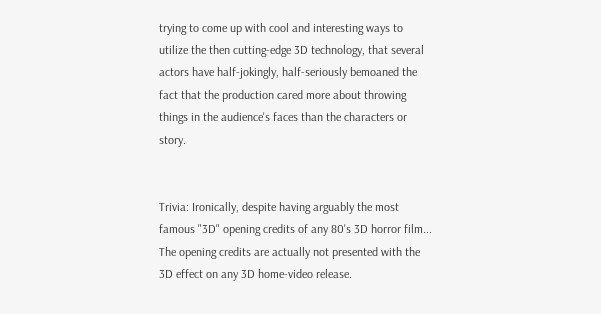trying to come up with cool and interesting ways to utilize the then cutting-edge 3D technology, that several actors have half-jokingly, half-seriously bemoaned the fact that the production cared more about throwing things in the audience's faces than the characters or story.


Trivia: Ironically, despite having arguably the most famous "3D" opening credits of any 80's 3D horror film... The opening credits are actually not presented with the 3D effect on any 3D home-video release.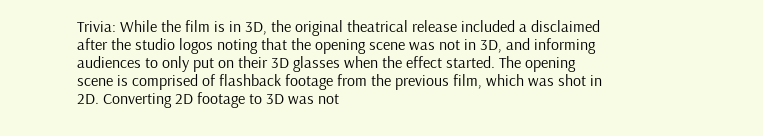Trivia: While the film is in 3D, the original theatrical release included a disclaimed after the studio logos noting that the opening scene was not in 3D, and informing audiences to only put on their 3D glasses when the effect started. The opening scene is comprised of flashback footage from the previous film, which was shot in 2D. Converting 2D footage to 3D was not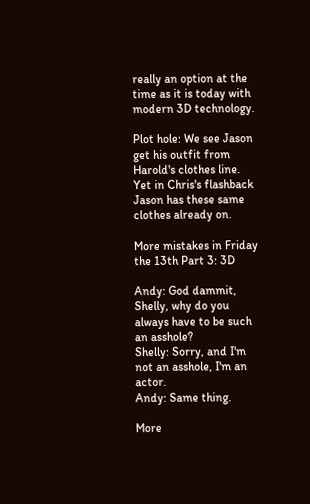really an option at the time as it is today with modern 3D technology.

Plot hole: We see Jason get his outfit from Harold's clothes line. Yet in Chris's flashback Jason has these same clothes already on.

More mistakes in Friday the 13th Part 3: 3D

Andy: God dammit, Shelly, why do you always have to be such an asshole?
Shelly: Sorry, and I'm not an asshole, I'm an actor.
Andy: Same thing.

More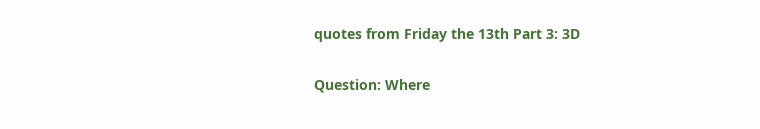quotes from Friday the 13th Part 3: 3D

Question: Where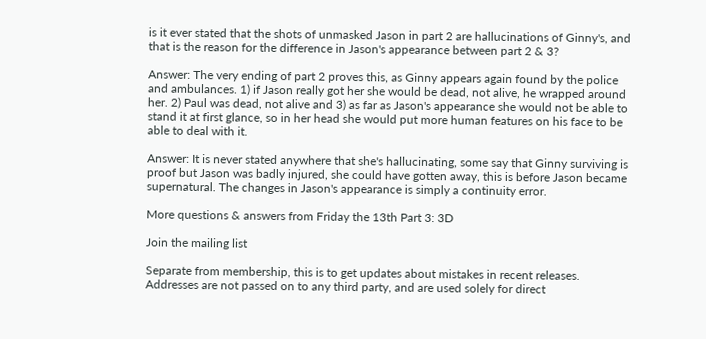is it ever stated that the shots of unmasked Jason in part 2 are hallucinations of Ginny's, and that is the reason for the difference in Jason's appearance between part 2 & 3?

Answer: The very ending of part 2 proves this, as Ginny appears again found by the police and ambulances. 1) if Jason really got her she would be dead, not alive, he wrapped around her. 2) Paul was dead, not alive and 3) as far as Jason's appearance she would not be able to stand it at first glance, so in her head she would put more human features on his face to be able to deal with it.

Answer: It is never stated anywhere that she's hallucinating, some say that Ginny surviving is proof but Jason was badly injured, she could have gotten away, this is before Jason became supernatural. The changes in Jason's appearance is simply a continuity error.

More questions & answers from Friday the 13th Part 3: 3D

Join the mailing list

Separate from membership, this is to get updates about mistakes in recent releases. Addresses are not passed on to any third party, and are used solely for direct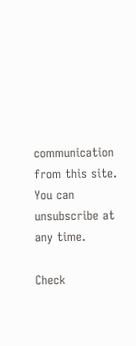communication from this site. You can unsubscribe at any time.

Check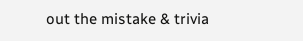out the mistake & trivia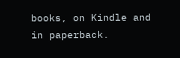books, on Kindle and in paperback.